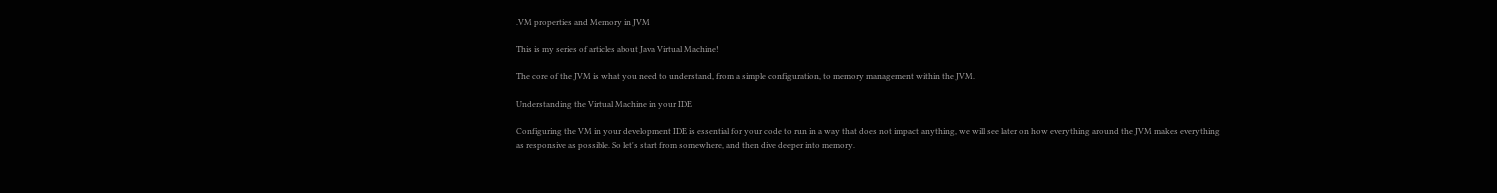.VM properties and Memory in JVM

This is my series of articles about Java Virtual Machine!

The core of the JVM is what you need to understand, from a simple configuration, to memory management within the JVM.

Understanding the Virtual Machine in your IDE

Configuring the VM in your development IDE is essential for your code to run in a way that does not impact anything, we will see later on how everything around the JVM makes everything as responsive as possible. So let's start from somewhere, and then dive deeper into memory.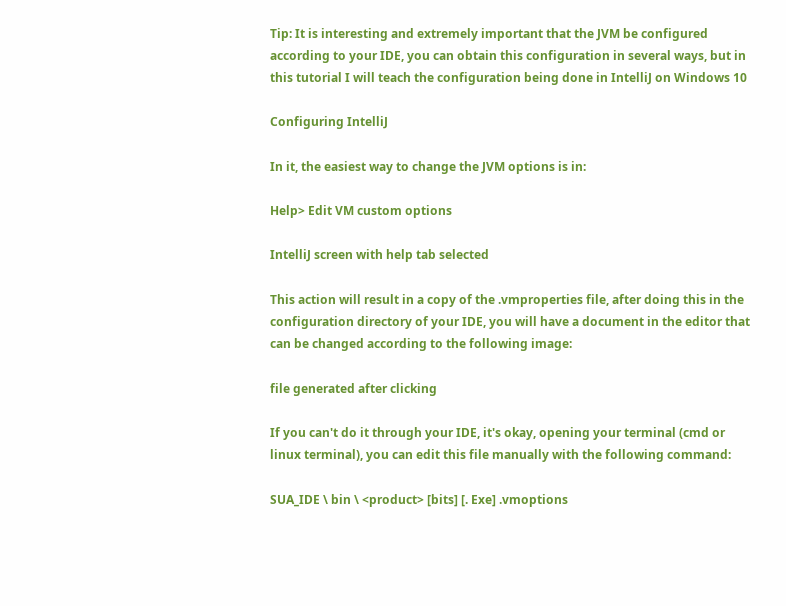Tip: It is interesting and extremely important that the JVM be configured according to your IDE, you can obtain this configuration in several ways, but in this tutorial I will teach the configuration being done in IntelliJ on Windows 10

Configuring IntelliJ

In it, the easiest way to change the JVM options is in:

Help> Edit VM custom options

IntelliJ screen with help tab selected

This action will result in a copy of the .vmproperties file, after doing this in the configuration directory of your IDE, you will have a document in the editor that can be changed according to the following image:

file generated after clicking

If you can't do it through your IDE, it's okay, opening your terminal (cmd or linux terminal), you can edit this file manually with the following command:

SUA_IDE \ bin \ <product> [bits] [. Exe] .vmoptions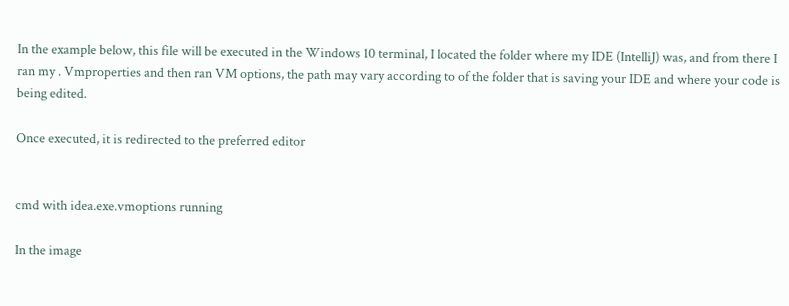In the example below, this file will be executed in the Windows 10 terminal, I located the folder where my IDE (IntelliJ) was, and from there I ran my . Vmproperties and then ran VM options, the path may vary according to of the folder that is saving your IDE and where your code is being edited.

Once executed, it is redirected to the preferred editor


cmd with idea.exe.vmoptions running

In the image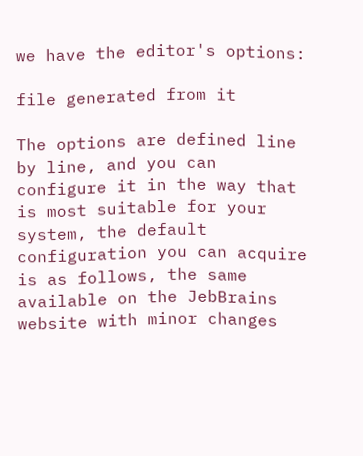we have the editor's options:

file generated from it

The options are defined line by line, and you can configure it in the way that is most suitable for your system, the default configuration you can acquire is as follows, the same available on the JebBrains website with minor changes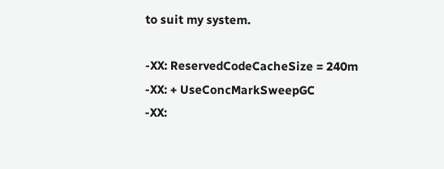to suit my system.

-XX: ReservedCodeCacheSize = 240m
-XX: + UseConcMarkSweepGC
-XX: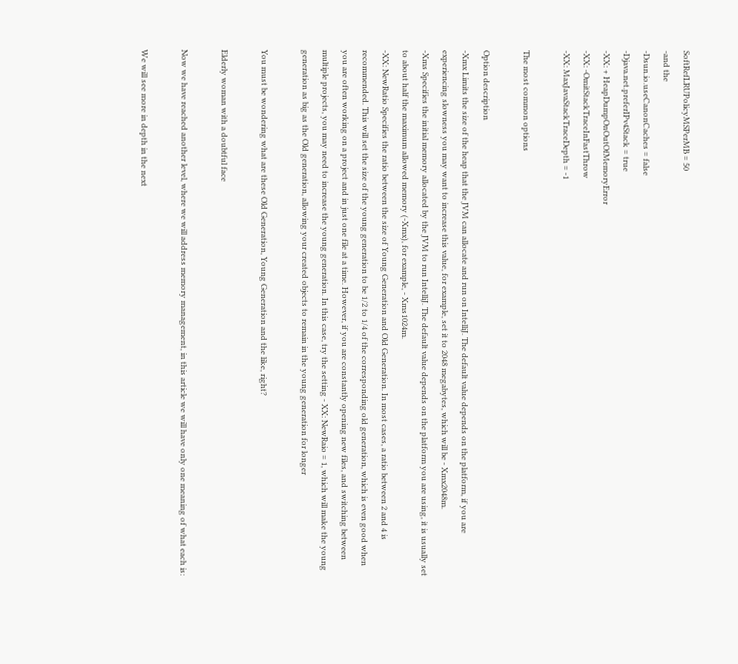SoftRefLRUPolicyMSPerMB = 50
-and the
-Dsun.io.useCanonCaches = false
-Djava.net.preferIPv4Stack = true
-XX: + HeapDumpOnOutOfMemoryError
-XX: -OmitStackTraceInFastThrow
-XX: MaxJavaStackTraceDepth = -1

The most common options

Option description
-Xmx Limits the size of the heap that the JVM can allocate and run on IntelliJ. The default value depends on the platform, if you are experiencing slowness you may want to increase this value, for example, set it to 2048 megabytes, which will be - Xmx2048m.
-Xms Specifies the initial memory allocated by the JVM to run IntelliJ. The default value depends on the platform you are using, it is usually set to about half the maximum allowed memory (-Xmx), for example, - Xms1024m.
-XX: NewRatio Specifies the ratio between the size of Young Generation and Old Generation. In most cases, a ratio between 2 and 4 is recommended. This will set the size of the young generation to be 1/2 to 1/4 of the corresponding old generation, which is even good when you are often working on a project and in just one file at a time. However, if you are constantly opening new files, and switching between multiple projects, you may need to increase the young generation. In this case, try the setting - XX: NewRaio = 1, which will make the young generation as big as the Old generation, allowing your created objects to remain in the young generation for longer

You must be wondering what are these Old Generation, Young Generation and the like, right?

Elderly woman with a doubtful face

Now we have reached another level, where we will address memory management, in this article we will have only one meaning of what each is:

We will see more in depth in the next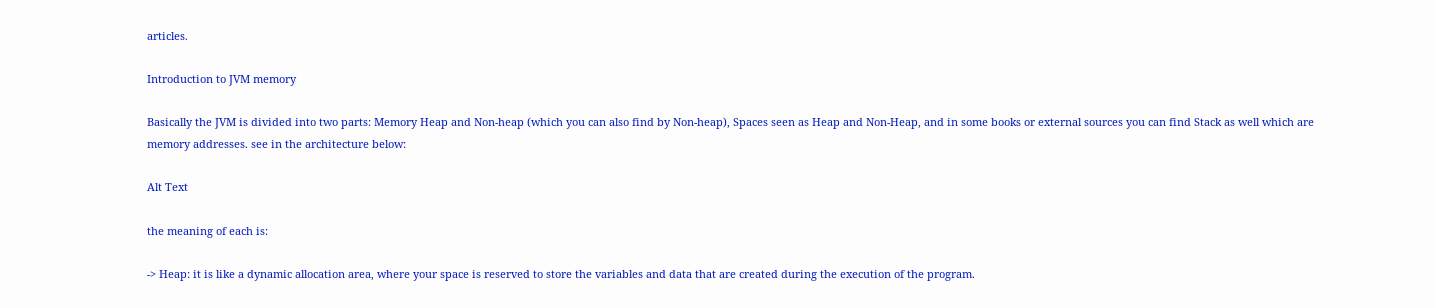articles.

Introduction to JVM memory

Basically the JVM is divided into two parts: Memory Heap and Non-heap (which you can also find by Non-heap), Spaces seen as Heap and Non-Heap, and in some books or external sources you can find Stack as well which are memory addresses. see in the architecture below:

Alt Text

the meaning of each is:

-> Heap: it is like a dynamic allocation area, where your space is reserved to store the variables and data that are created during the execution of the program.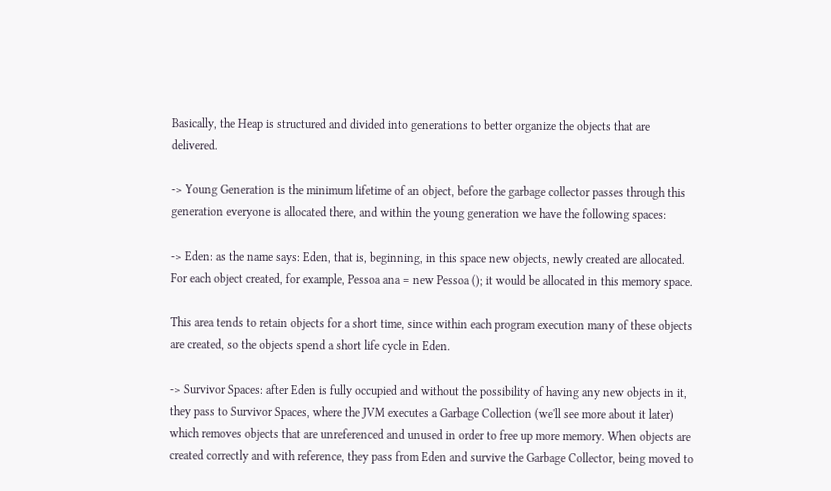Basically, the Heap is structured and divided into generations to better organize the objects that are delivered.

-> Young Generation is the minimum lifetime of an object, before the garbage collector passes through this generation everyone is allocated there, and within the young generation we have the following spaces:

-> Eden: as the name says: Eden, that is, beginning, in this space new objects, newly created are allocated. For each object created, for example, Pessoa ana = new Pessoa (); it would be allocated in this memory space.

This area tends to retain objects for a short time, since within each program execution many of these objects are created, so the objects spend a short life cycle in Eden.

-> Survivor Spaces: after Eden is fully occupied and without the possibility of having any new objects in it, they pass to Survivor Spaces, where the JVM executes a Garbage Collection (we'll see more about it later) which removes objects that are unreferenced and unused in order to free up more memory. When objects are created correctly and with reference, they pass from Eden and survive the Garbage Collector, being moved to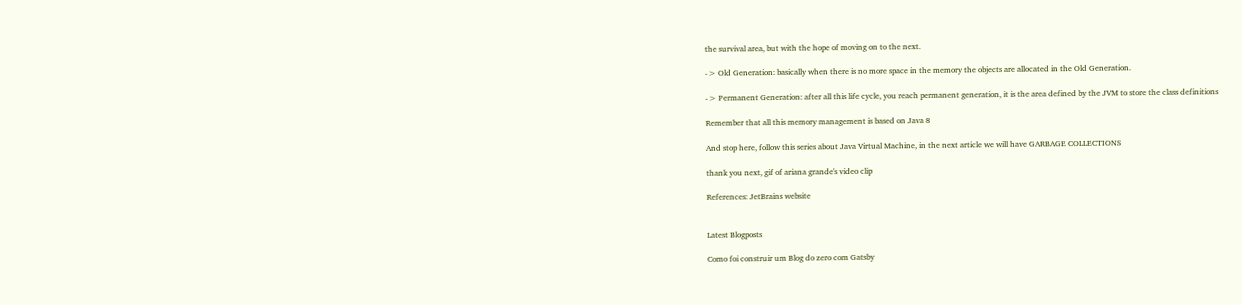the survival area, but with the hope of moving on to the next.

-> Old Generation: basically when there is no more space in the memory the objects are allocated in the Old Generation.

-> Permanent Generation: after all this life cycle, you reach permanent generation, it is the area defined by the JVM to store the class definitions

Remember that all this memory management is based on Java 8

And stop here, follow this series about Java Virtual Machine, in the next article we will have GARBAGE COLLECTIONS

thank you next, gif of ariana grande's video clip

References: JetBrains website


Latest Blogposts

Como foi construir um Blog do zero com Gatsby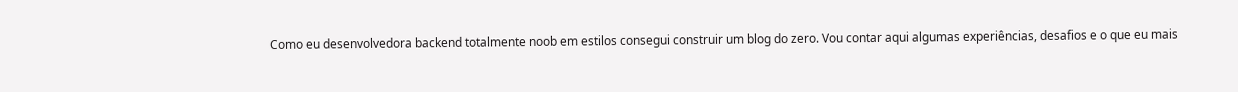Como eu desenvolvedora backend totalmente noob em estilos consegui construir um blog do zero. Vou contar aqui algumas experiências, desafios e o que eu mais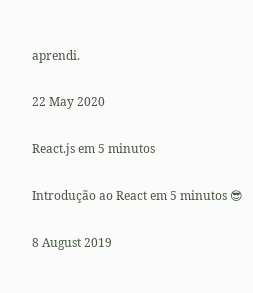aprendi.

22 May 2020

React.js em 5 minutos

Introdução ao React em 5 minutos 😎

8 August 2019